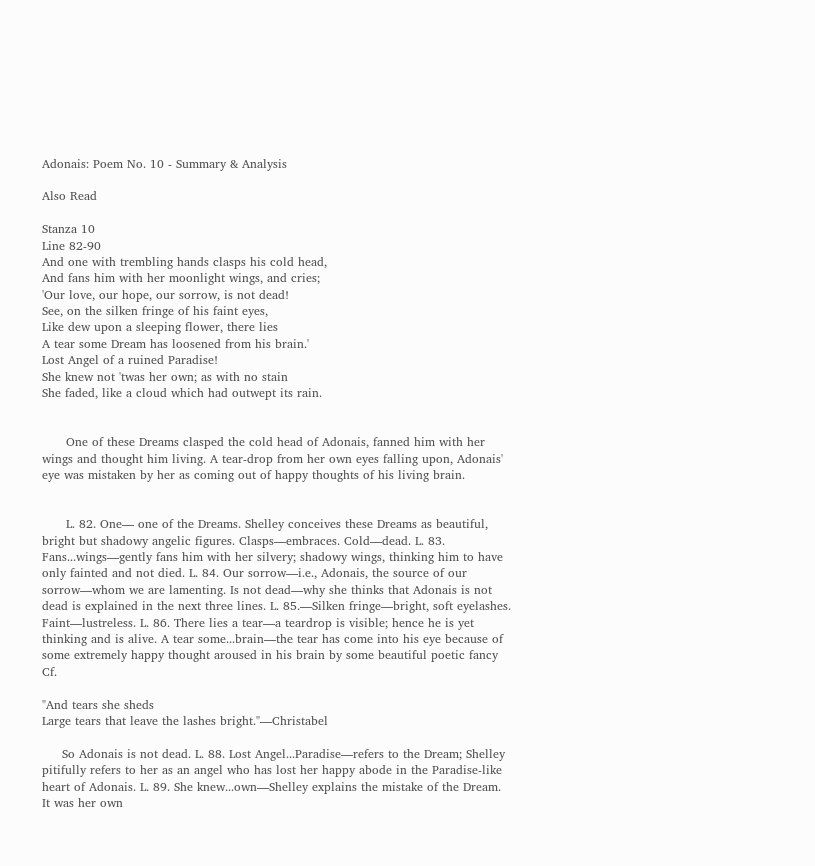Adonais: Poem No. 10 - Summary & Analysis

Also Read

Stanza 10
Line 82-90
And one with trembling hands clasps his cold head,
And fans him with her moonlight wings, and cries;
'Our love, our hope, our sorrow, is not dead!
See, on the silken fringe of his faint eyes,
Like dew upon a sleeping flower, there lies
A tear some Dream has loosened from his brain.'
Lost Angel of a ruined Paradise!
She knew not 'twas her own; as with no stain
She faded, like a cloud which had outwept its rain.


      One of these Dreams clasped the cold head of Adonais, fanned him with her wings and thought him living. A tear-drop from her own eyes falling upon, Adonais' eye was mistaken by her as coming out of happy thoughts of his living brain.


      L. 82. One— one of the Dreams. Shelley conceives these Dreams as beautiful, bright but shadowy angelic figures. Clasps—embraces. Cold—dead. L. 83. Fans...wings—gently fans him with her silvery; shadowy wings, thinking him to have only fainted and not died. L. 84. Our sorrow—i.e., Adonais, the source of our sorrow—whom we are lamenting. Is not dead—why she thinks that Adonais is not dead is explained in the next three lines. L. 85.—Silken fringe—bright, soft eyelashes. Faint—lustreless. L. 86. There lies a tear—a teardrop is visible; hence he is yet thinking and is alive. A tear some...brain—the tear has come into his eye because of some extremely happy thought aroused in his brain by some beautiful poetic fancy Cf.

"And tears she sheds
Large tears that leave the lashes bright."—Christabel

     So Adonais is not dead. L. 88. Lost Angel...Paradise—refers to the Dream; Shelley pitifully refers to her as an angel who has lost her happy abode in the Paradise-like heart of Adonais. L. 89. She knew...own—Shelley explains the mistake of the Dream. It was her own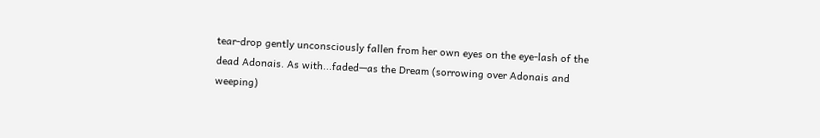tear-drop gently unconsciously fallen from her own eyes on the eye-lash of the dead Adonais. As with...faded—as the Dream (sorrowing over Adonais and weeping)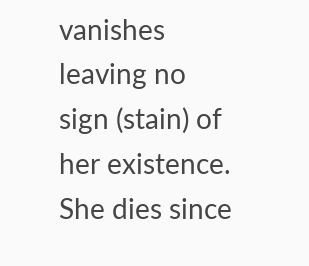vanishes leaving no sign (stain) of her existence. She dies since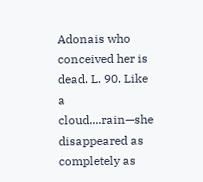Adonais who conceived her is dead. L. 90. Like a cloud....rain—she disappeared as completely as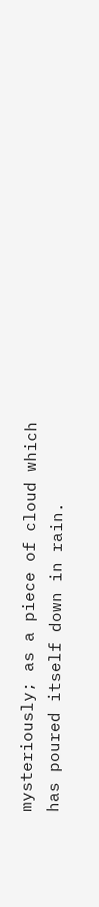mysteriously; as a piece of cloud which has poured itself down in rain.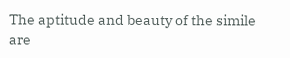The aptitude and beauty of the simile are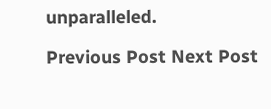unparalleled.

Previous Post Next Post